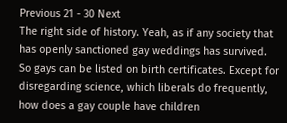Previous 21 - 30 Next
The right side of history. Yeah, as if any society that has openly sanctioned gay weddings has survived.
So gays can be listed on birth certificates. Except for disregarding science, which liberals do frequently, how does a gay couple have children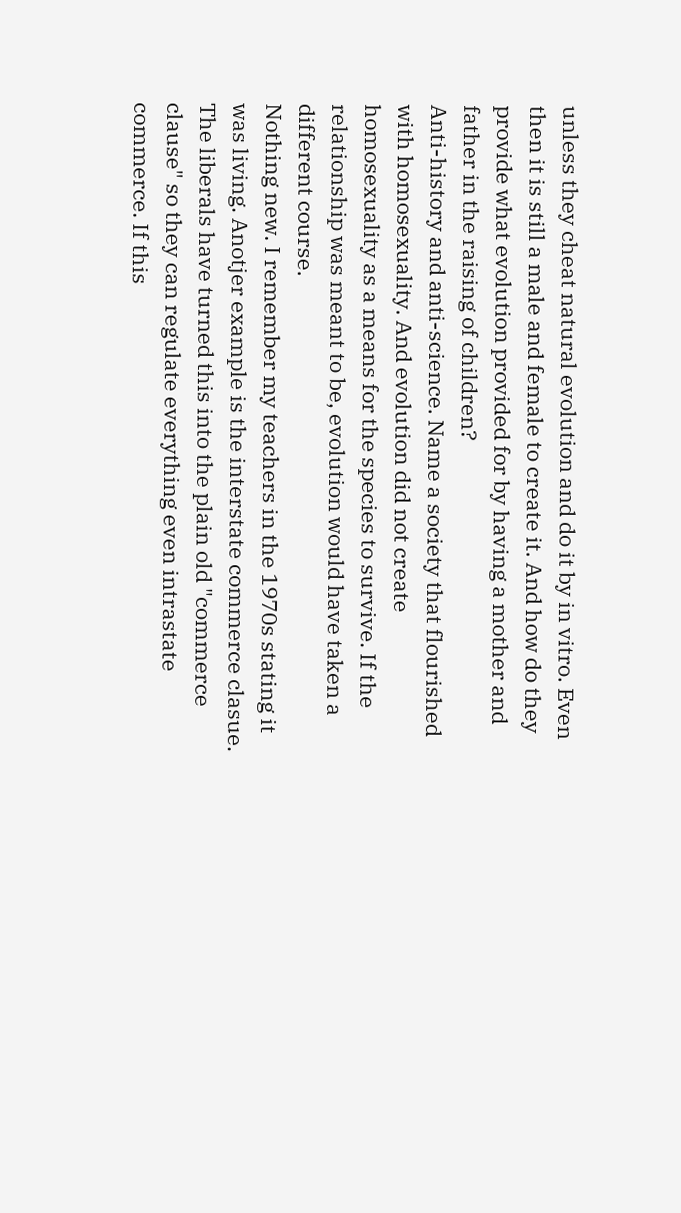unless they cheat natural evolution and do it by in vitro. Even then it is still a male and female to create it. And how do they provide what evolution provided for by having a mother and father in the raising of children?
Anti-history and anti-science. Name a society that flourished with homosexuality. And evolution did not create homosexuality as a means for the species to survive. If the relationship was meant to be, evolution would have taken a different course.
Nothing new. I remember my teachers in the 1970s stating it was living. Anotjer example is the interstate commerce clasue. The liberals have turned this into the plain old "commerce clause" so they can regulate everything even intrastate commerce. If this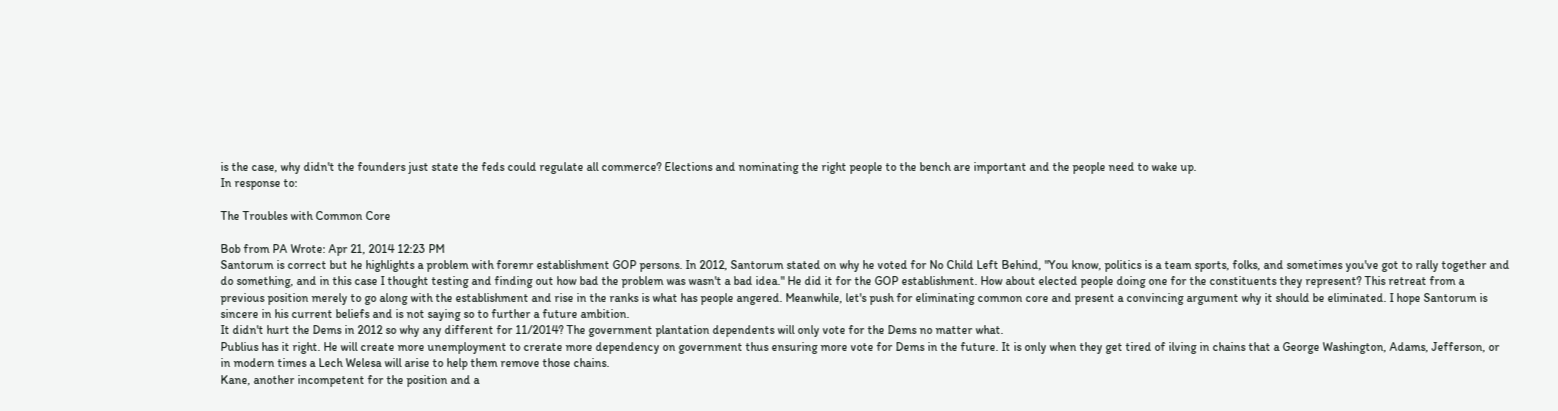is the case, why didn't the founders just state the feds could regulate all commerce? Elections and nominating the right people to the bench are important and the people need to wake up.
In response to:

The Troubles with Common Core

Bob from PA Wrote: Apr 21, 2014 12:23 PM
Santorum is correct but he highlights a problem with foremr establishment GOP persons. In 2012, Santorum stated on why he voted for No Child Left Behind, "You know, politics is a team sports, folks, and sometimes you've got to rally together and do something, and in this case I thought testing and finding out how bad the problem was wasn't a bad idea." He did it for the GOP establishment. How about elected people doing one for the constituents they represent? This retreat from a previous position merely to go along with the establishment and rise in the ranks is what has people angered. Meanwhile, let's push for eliminating common core and present a convincing argument why it should be eliminated. I hope Santorum is sincere in his current beliefs and is not saying so to further a future ambition.
It didn't hurt the Dems in 2012 so why any different for 11/2014? The government plantation dependents will only vote for the Dems no matter what.
Publius has it right. He will create more unemployment to crerate more dependency on government thus ensuring more vote for Dems in the future. It is only when they get tired of ilving in chains that a George Washington, Adams, Jefferson, or in modern times a Lech Welesa will arise to help them remove those chains.
Kane, another incompetent for the position and a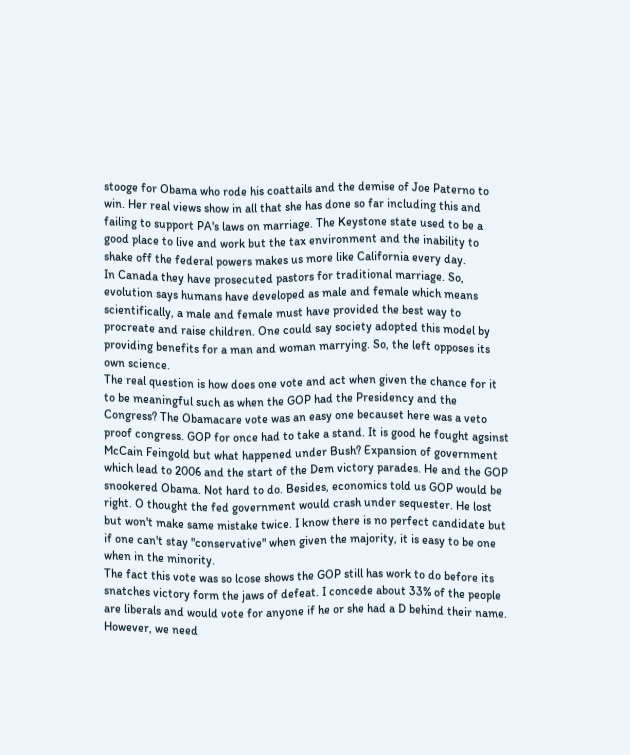stooge for Obama who rode his coattails and the demise of Joe Paterno to win. Her real views show in all that she has done so far including this and failing to support PA's laws on marriage. The Keystone state used to be a good place to live and work but the tax environment and the inability to shake off the federal powers makes us more like California every day.
In Canada they have prosecuted pastors for traditional marriage. So, evolution says humans have developed as male and female which means scientifically, a male and female must have provided the best way to procreate and raise children. One could say society adopted this model by providing benefits for a man and woman marrying. So, the left opposes its own science.
The real question is how does one vote and act when given the chance for it to be meaningful such as when the GOP had the Presidency and the Congress? The Obamacare vote was an easy one becauset here was a veto proof congress. GOP for once had to take a stand. It is good he fought agsinst McCain Feingold but what happened under Bush? Expansion of government which lead to 2006 and the start of the Dem victory parades. He and the GOP snookered Obama. Not hard to do. Besides, economics told us GOP would be right. O thought the fed government would crash under sequester. He lost but won't make same mistake twice. I know there is no perfect candidate but if one can't stay "conservative" when given the majority, it is easy to be one when in the minority.
The fact this vote was so lcose shows the GOP still has work to do before its snatches victory form the jaws of defeat. I concede about 33% of the people are liberals and would vote for anyone if he or she had a D behind their name. However, we need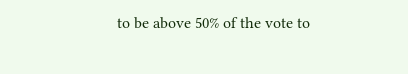to be above 50% of the vote to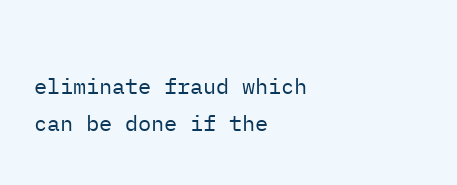eliminate fraud which can be done if the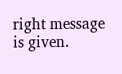right message is given.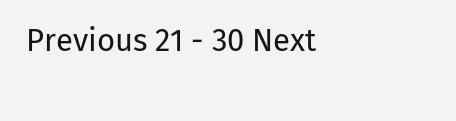Previous 21 - 30 Next